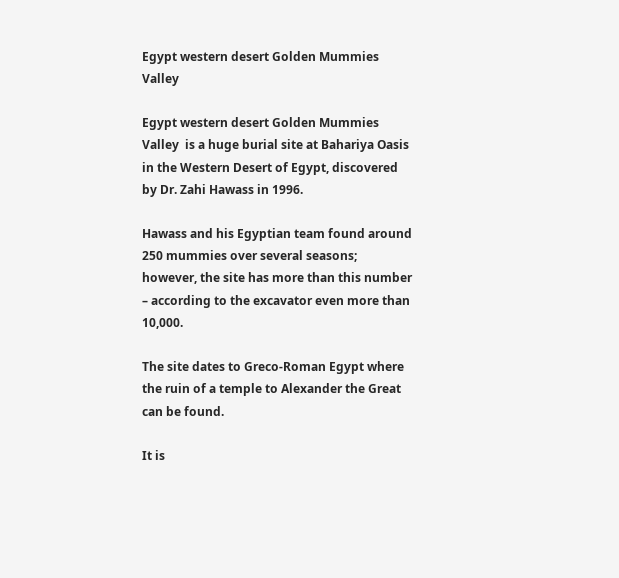Egypt western desert Golden Mummies Valley

Egypt western desert Golden Mummies Valley  is a huge burial site at Bahariya Oasis in the Western Desert of Egypt, discovered by Dr. Zahi Hawass in 1996.

Hawass and his Egyptian team found around 250 mummies over several seasons; however, the site has more than this number – according to the excavator even more than 10,000.

The site dates to Greco-Roman Egypt where the ruin of a temple to Alexander the Great can be found.

It is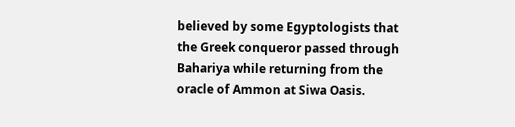believed by some Egyptologists that the Greek conqueror passed through Bahariya while returning from the oracle of Ammon at Siwa Oasis.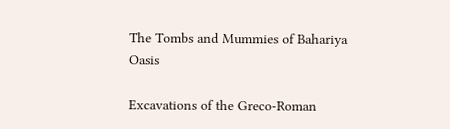The Tombs and Mummies of Bahariya Oasis

Excavations of the Greco-Roman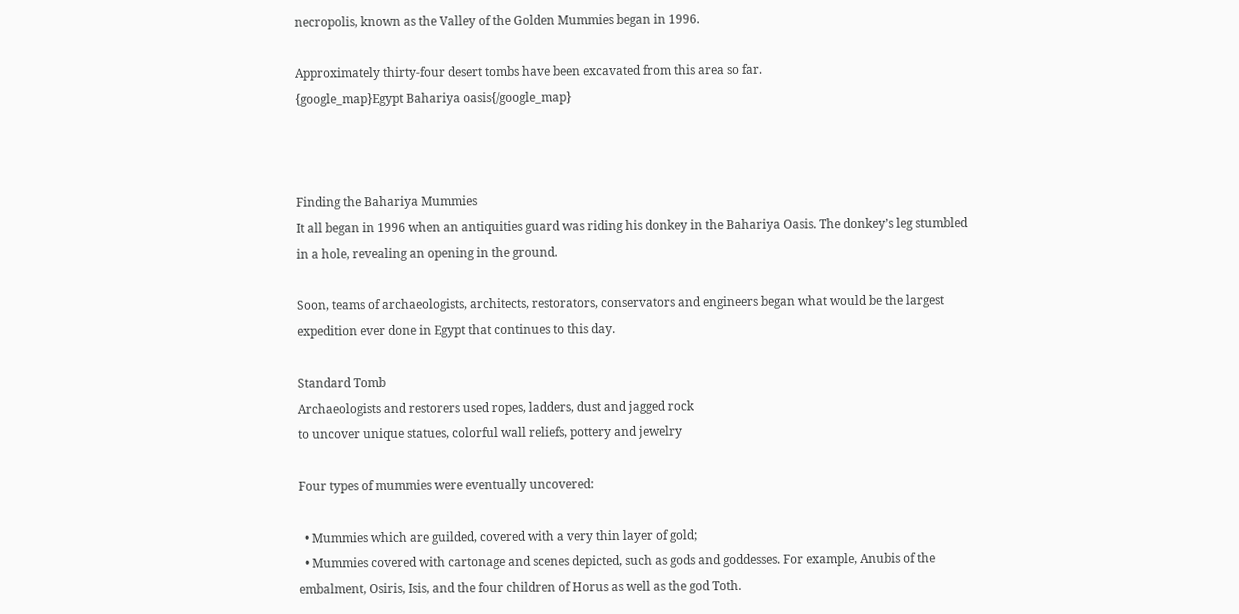necropolis, known as the Valley of the Golden Mummies began in 1996.

Approximately thirty-four desert tombs have been excavated from this area so far.
{google_map}Egypt Bahariya oasis{/google_map}



Finding the Bahariya Mummies
It all began in 1996 when an antiquities guard was riding his donkey in the Bahariya Oasis. The donkey’s leg stumbled in a hole, revealing an opening in the ground.

Soon, teams of archaeologists, architects, restorators, conservators and engineers began what would be the largest expedition ever done in Egypt that continues to this day.

Standard Tomb
Archaeologists and restorers used ropes, ladders, dust and jagged rock
to uncover unique statues, colorful wall reliefs, pottery and jewelry

Four types of mummies were eventually uncovered:

  • Mummies which are guilded, covered with a very thin layer of gold;
  • Mummies covered with cartonage and scenes depicted, such as gods and goddesses. For example, Anubis of the embalment, Osiris, Isis, and the four children of Horus as well as the god Toth.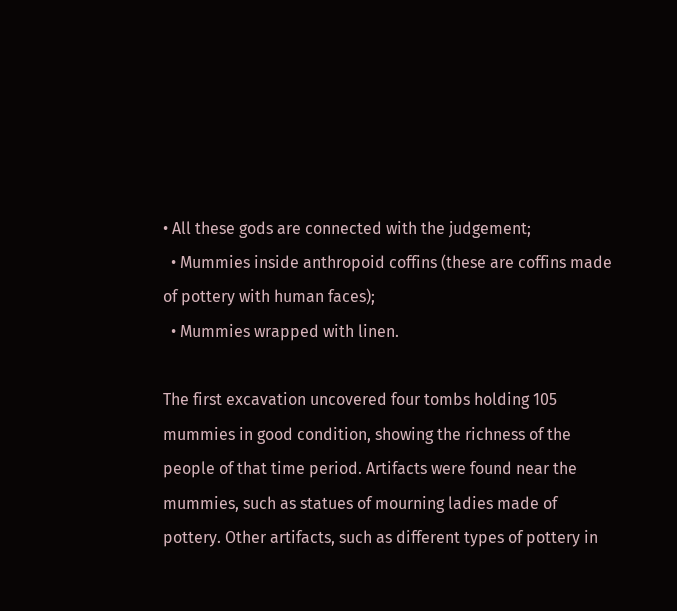• All these gods are connected with the judgement;
  • Mummies inside anthropoid coffins (these are coffins made of pottery with human faces);
  • Mummies wrapped with linen.

The first excavation uncovered four tombs holding 105 mummies in good condition, showing the richness of the people of that time period. Artifacts were found near the mummies, such as statues of mourning ladies made of pottery. Other artifacts, such as different types of pottery in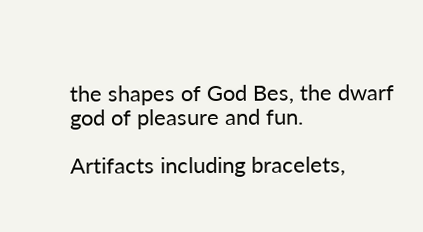the shapes of God Bes, the dwarf god of pleasure and fun.

Artifacts including bracelets,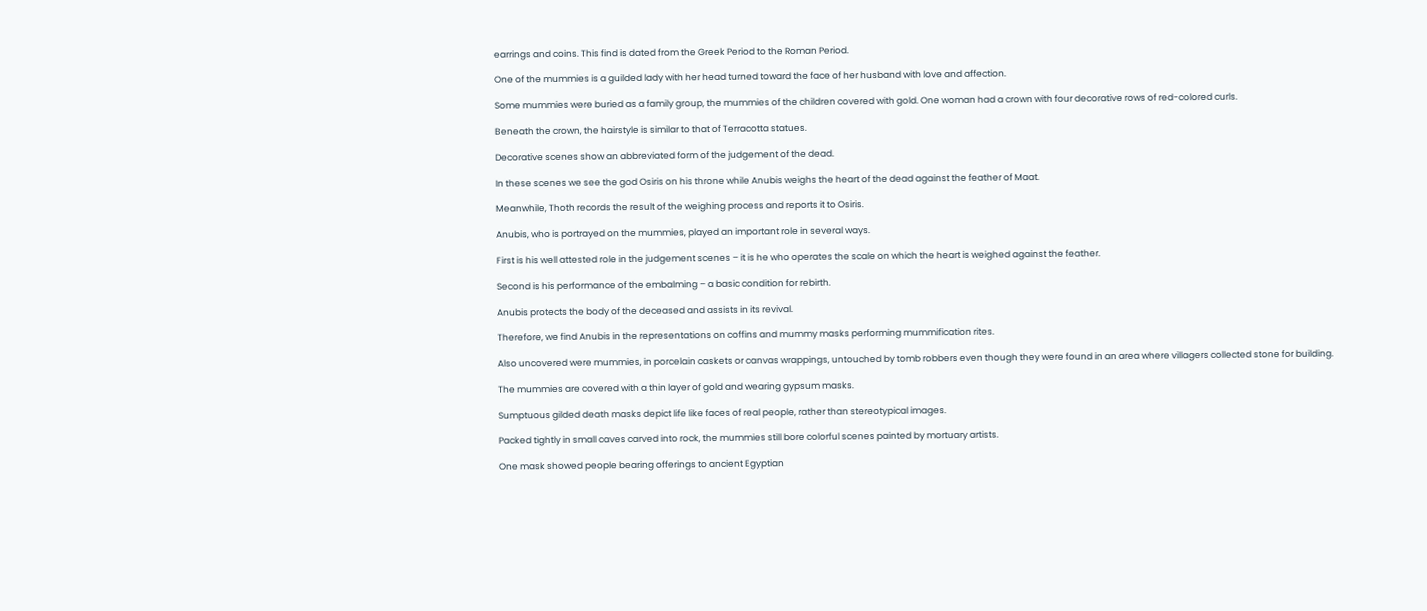earrings and coins. This find is dated from the Greek Period to the Roman Period.

One of the mummies is a guilded lady with her head turned toward the face of her husband with love and affection.

Some mummies were buried as a family group, the mummies of the children covered with gold. One woman had a crown with four decorative rows of red-colored curls.

Beneath the crown, the hairstyle is similar to that of Terracotta statues.

Decorative scenes show an abbreviated form of the judgement of the dead.

In these scenes we see the god Osiris on his throne while Anubis weighs the heart of the dead against the feather of Maat.

Meanwhile, Thoth records the result of the weighing process and reports it to Osiris.

Anubis, who is portrayed on the mummies, played an important role in several ways.

First is his well attested role in the judgement scenes – it is he who operates the scale on which the heart is weighed against the feather.

Second is his performance of the embalming – a basic condition for rebirth.

Anubis protects the body of the deceased and assists in its revival.

Therefore, we find Anubis in the representations on coffins and mummy masks performing mummification rites.

Also uncovered were mummies, in porcelain caskets or canvas wrappings, untouched by tomb robbers even though they were found in an area where villagers collected stone for building.

The mummies are covered with a thin layer of gold and wearing gypsum masks.

Sumptuous gilded death masks depict life like faces of real people, rather than stereotypical images.

Packed tightly in small caves carved into rock, the mummies still bore colorful scenes painted by mortuary artists.

One mask showed people bearing offerings to ancient Egyptian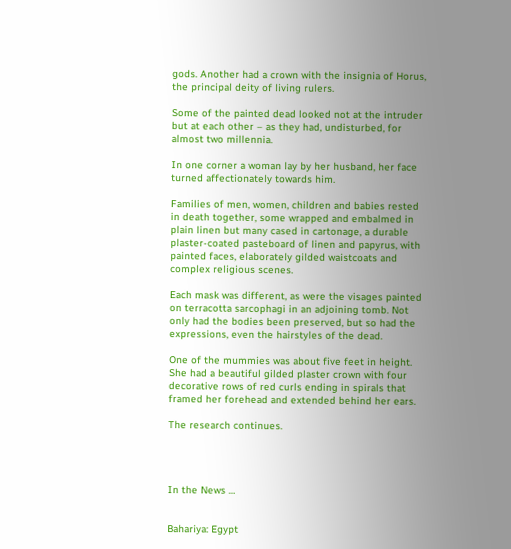gods. Another had a crown with the insignia of Horus, the principal deity of living rulers.

Some of the painted dead looked not at the intruder but at each other – as they had, undisturbed, for almost two millennia.

In one corner a woman lay by her husband, her face turned affectionately towards him.

Families of men, women, children and babies rested in death together, some wrapped and embalmed in plain linen but many cased in cartonage, a durable plaster-coated pasteboard of linen and papyrus, with painted faces, elaborately gilded waistcoats and complex religious scenes.

Each mask was different, as were the visages painted on terracotta sarcophagi in an adjoining tomb. Not only had the bodies been preserved, but so had the expressions, even the hairstyles of the dead.

One of the mummies was about five feet in height. She had a beautiful gilded plaster crown with four decorative rows of red curls ending in spirals that framed her forehead and extended behind her ears.

The research continues.




In the News …


Bahariya: Egypt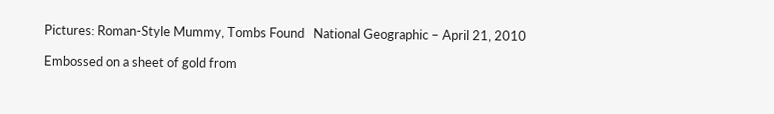Pictures: Roman-Style Mummy, Tombs Found   National Geographic – April 21, 2010

Embossed on a sheet of gold from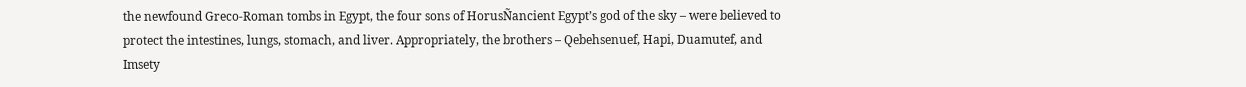the newfound Greco-Roman tombs in Egypt, the four sons of HorusÑancient Egypt’s god of the sky – were believed to protect the intestines, lungs, stomach, and liver. Appropriately, the brothers – Qebehsenuef, Hapi, Duamutef, and Imsety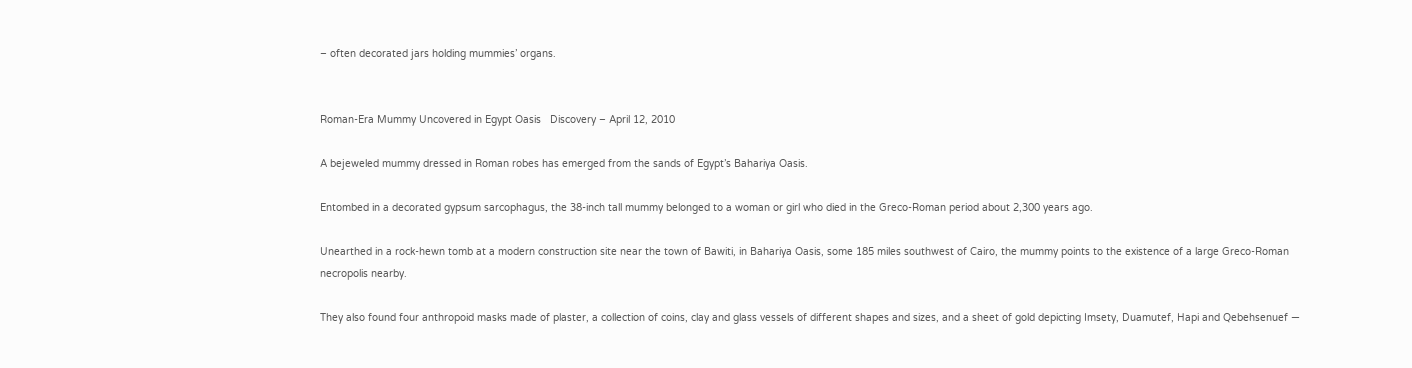– often decorated jars holding mummies’ organs.


Roman-Era Mummy Uncovered in Egypt Oasis   Discovery – April 12, 2010

A bejeweled mummy dressed in Roman robes has emerged from the sands of Egypt’s Bahariya Oasis.

Entombed in a decorated gypsum sarcophagus, the 38-inch tall mummy belonged to a woman or girl who died in the Greco-Roman period about 2,300 years ago.

Unearthed in a rock-hewn tomb at a modern construction site near the town of Bawiti, in Bahariya Oasis, some 185 miles southwest of Cairo, the mummy points to the existence of a large Greco-Roman necropolis nearby.

They also found four anthropoid masks made of plaster, a collection of coins, clay and glass vessels of different shapes and sizes, and a sheet of gold depicting Imsety, Duamutef, Hapi and Qebehsenuef —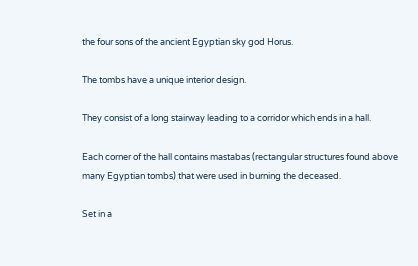the four sons of the ancient Egyptian sky god Horus.

The tombs have a unique interior design.

They consist of a long stairway leading to a corridor which ends in a hall.

Each corner of the hall contains mastabas (rectangular structures found above many Egyptian tombs) that were used in burning the deceased.

Set in a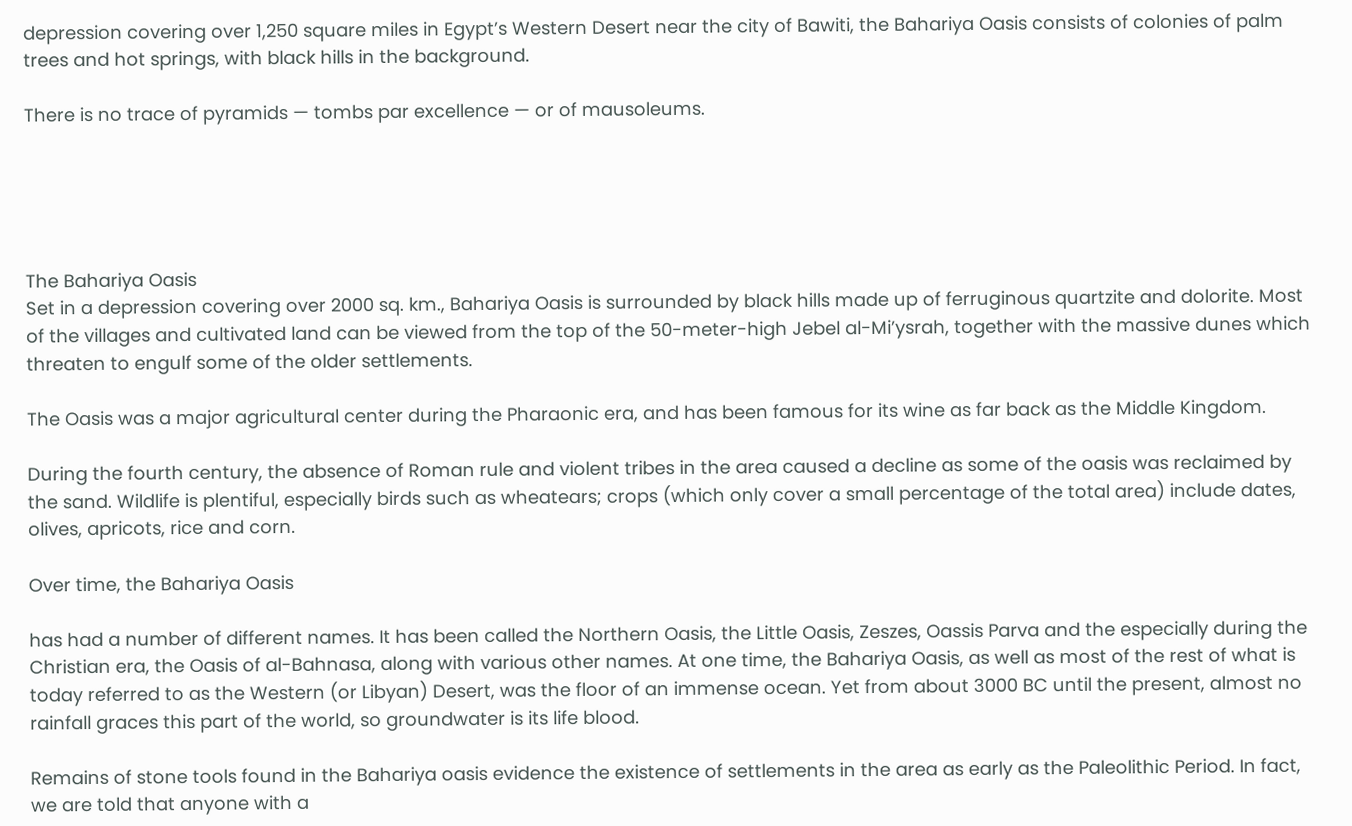depression covering over 1,250 square miles in Egypt’s Western Desert near the city of Bawiti, the Bahariya Oasis consists of colonies of palm trees and hot springs, with black hills in the background.

There is no trace of pyramids — tombs par excellence — or of mausoleums.





The Bahariya Oasis
Set in a depression covering over 2000 sq. km., Bahariya Oasis is surrounded by black hills made up of ferruginous quartzite and dolorite. Most of the villages and cultivated land can be viewed from the top of the 50-meter-high Jebel al-Mi’ysrah, together with the massive dunes which threaten to engulf some of the older settlements.

The Oasis was a major agricultural center during the Pharaonic era, and has been famous for its wine as far back as the Middle Kingdom.

During the fourth century, the absence of Roman rule and violent tribes in the area caused a decline as some of the oasis was reclaimed by the sand. Wildlife is plentiful, especially birds such as wheatears; crops (which only cover a small percentage of the total area) include dates, olives, apricots, rice and corn.

Over time, the Bahariya Oasis

has had a number of different names. It has been called the Northern Oasis, the Little Oasis, Zeszes, Oassis Parva and the especially during the Christian era, the Oasis of al-Bahnasa, along with various other names. At one time, the Bahariya Oasis, as well as most of the rest of what is today referred to as the Western (or Libyan) Desert, was the floor of an immense ocean. Yet from about 3000 BC until the present, almost no rainfall graces this part of the world, so groundwater is its life blood.

Remains of stone tools found in the Bahariya oasis evidence the existence of settlements in the area as early as the Paleolithic Period. In fact, we are told that anyone with a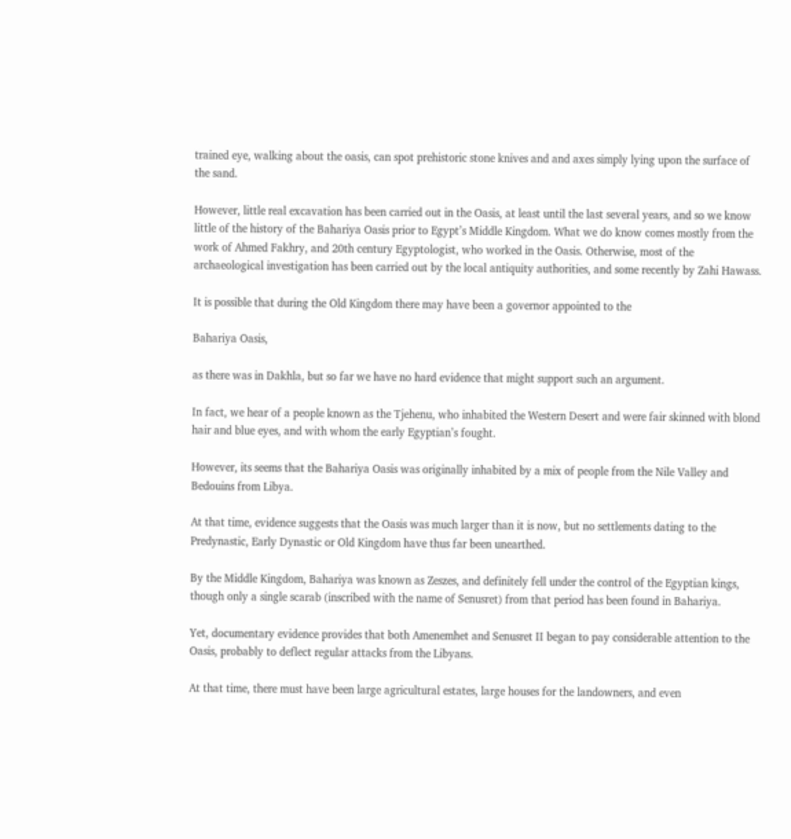trained eye, walking about the oasis, can spot prehistoric stone knives and and axes simply lying upon the surface of the sand.

However, little real excavation has been carried out in the Oasis, at least until the last several years, and so we know little of the history of the Bahariya Oasis prior to Egypt’s Middle Kingdom. What we do know comes mostly from the work of Ahmed Fakhry, and 20th century Egyptologist, who worked in the Oasis. Otherwise, most of the archaeological investigation has been carried out by the local antiquity authorities, and some recently by Zahi Hawass.

It is possible that during the Old Kingdom there may have been a governor appointed to the

Bahariya Oasis,

as there was in Dakhla, but so far we have no hard evidence that might support such an argument.

In fact, we hear of a people known as the Tjehenu, who inhabited the Western Desert and were fair skinned with blond hair and blue eyes, and with whom the early Egyptian’s fought.

However, its seems that the Bahariya Oasis was originally inhabited by a mix of people from the Nile Valley and Bedouins from Libya.

At that time, evidence suggests that the Oasis was much larger than it is now, but no settlements dating to the Predynastic, Early Dynastic or Old Kingdom have thus far been unearthed.

By the Middle Kingdom, Bahariya was known as Zeszes, and definitely fell under the control of the Egyptian kings, though only a single scarab (inscribed with the name of Senusret) from that period has been found in Bahariya.

Yet, documentary evidence provides that both Amenemhet and Senusret II began to pay considerable attention to the Oasis, probably to deflect regular attacks from the Libyans.

At that time, there must have been large agricultural estates, large houses for the landowners, and even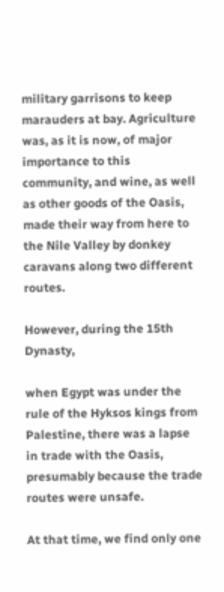military garrisons to keep marauders at bay. Agriculture was, as it is now, of major importance to this community, and wine, as well as other goods of the Oasis, made their way from here to the Nile Valley by donkey caravans along two different routes.

However, during the 15th Dynasty,

when Egypt was under the rule of the Hyksos kings from Palestine, there was a lapse in trade with the Oasis, presumably because the trade routes were unsafe.

At that time, we find only one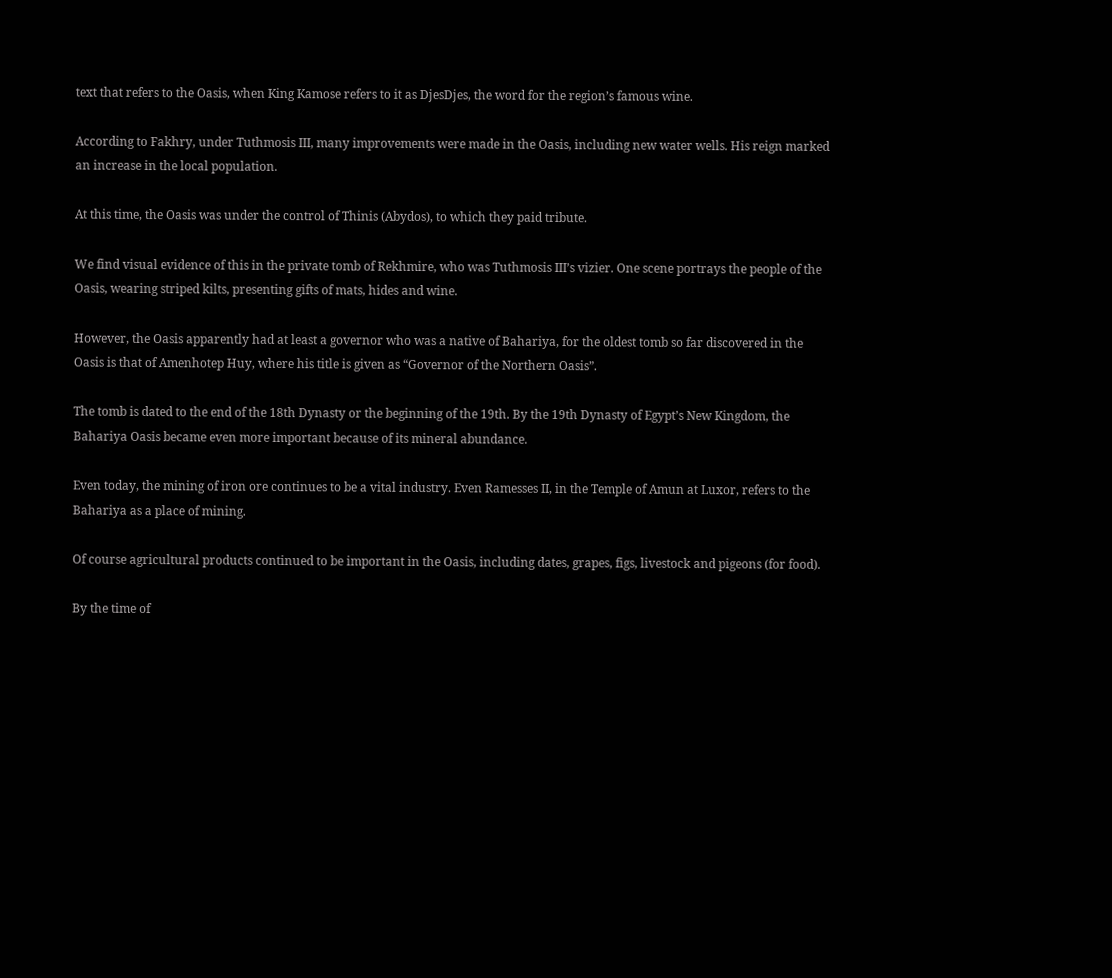text that refers to the Oasis, when King Kamose refers to it as DjesDjes, the word for the region’s famous wine.

According to Fakhry, under Tuthmosis III, many improvements were made in the Oasis, including new water wells. His reign marked an increase in the local population.

At this time, the Oasis was under the control of Thinis (Abydos), to which they paid tribute.

We find visual evidence of this in the private tomb of Rekhmire, who was Tuthmosis III’s vizier. One scene portrays the people of the Oasis, wearing striped kilts, presenting gifts of mats, hides and wine.

However, the Oasis apparently had at least a governor who was a native of Bahariya, for the oldest tomb so far discovered in the Oasis is that of Amenhotep Huy, where his title is given as “Governor of the Northern Oasis”.

The tomb is dated to the end of the 18th Dynasty or the beginning of the 19th. By the 19th Dynasty of Egypt’s New Kingdom, the Bahariya Oasis became even more important because of its mineral abundance.

Even today, the mining of iron ore continues to be a vital industry. Even Ramesses II, in the Temple of Amun at Luxor, refers to the Bahariya as a place of mining.

Of course agricultural products continued to be important in the Oasis, including dates, grapes, figs, livestock and pigeons (for food).

By the time of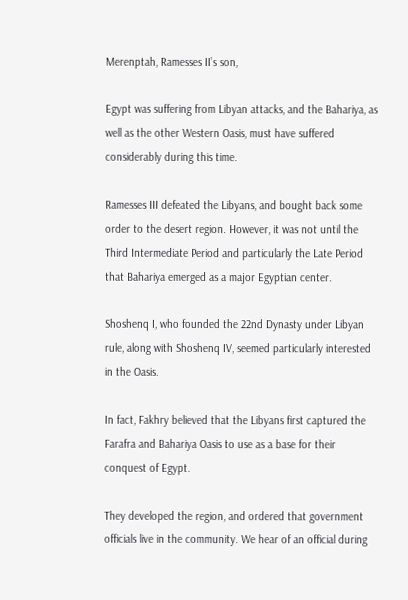Merenptah, Ramesses II’s son,

Egypt was suffering from Libyan attacks, and the Bahariya, as well as the other Western Oasis, must have suffered considerably during this time.

Ramesses III defeated the Libyans, and bought back some order to the desert region. However, it was not until the Third Intermediate Period and particularly the Late Period that Bahariya emerged as a major Egyptian center.

Shoshenq I, who founded the 22nd Dynasty under Libyan rule, along with Shoshenq IV, seemed particularly interested in the Oasis.

In fact, Fakhry believed that the Libyans first captured the Farafra and Bahariya Oasis to use as a base for their conquest of Egypt.

They developed the region, and ordered that government officials live in the community. We hear of an official during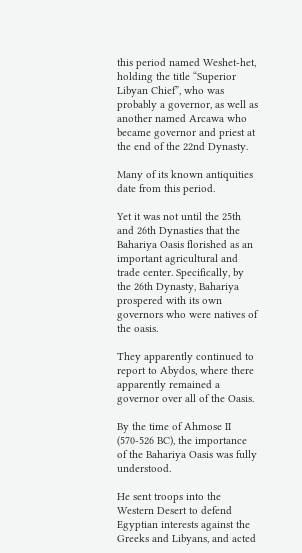this period named Weshet-het, holding the title “Superior Libyan Chief”, who was probably a governor, as well as another named Arcawa who became governor and priest at the end of the 22nd Dynasty.

Many of its known antiquities date from this period.

Yet it was not until the 25th and 26th Dynasties that the Bahariya Oasis florished as an important agricultural and trade center. Specifically, by the 26th Dynasty, Bahariya prospered with its own governors who were natives of the oasis.

They apparently continued to report to Abydos, where there apparently remained a governor over all of the Oasis.

By the time of Ahmose II (570-526 BC), the importance of the Bahariya Oasis was fully understood.

He sent troops into the Western Desert to defend Egyptian interests against the Greeks and Libyans, and acted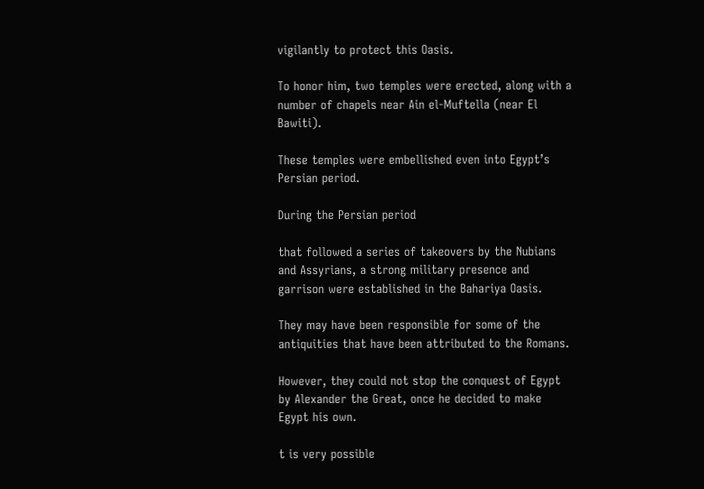vigilantly to protect this Oasis.

To honor him, two temples were erected, along with a number of chapels near Ain el-Muftella (near El Bawiti).

These temples were embellished even into Egypt’s Persian period.

During the Persian period

that followed a series of takeovers by the Nubians and Assyrians, a strong military presence and garrison were established in the Bahariya Oasis.

They may have been responsible for some of the antiquities that have been attributed to the Romans.

However, they could not stop the conquest of Egypt by Alexander the Great, once he decided to make Egypt his own.

t is very possible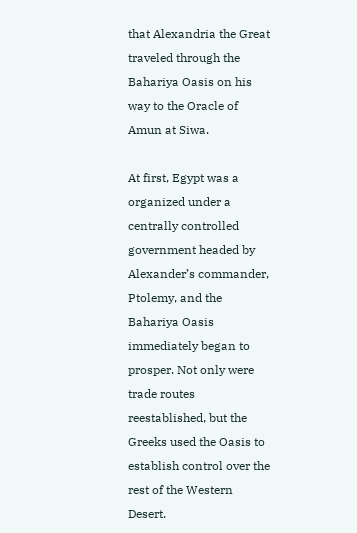that Alexandria the Great traveled through the Bahariya Oasis on his way to the Oracle of Amun at Siwa.

At first, Egypt was a organized under a centrally controlled government headed by Alexander’s commander, Ptolemy, and the Bahariya Oasis immediately began to prosper. Not only were trade routes reestablished, but the Greeks used the Oasis to establish control over the rest of the Western Desert.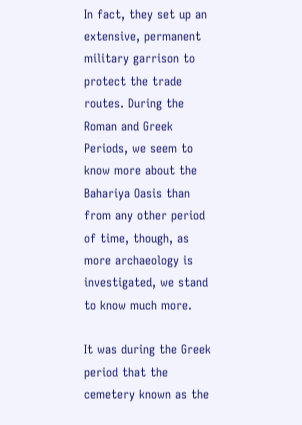In fact, they set up an extensive, permanent military garrison to protect the trade routes. During the Roman and Greek Periods, we seem to know more about the Bahariya Oasis than from any other period of time, though, as more archaeology is investigated, we stand to know much more.

It was during the Greek period that the cemetery known as the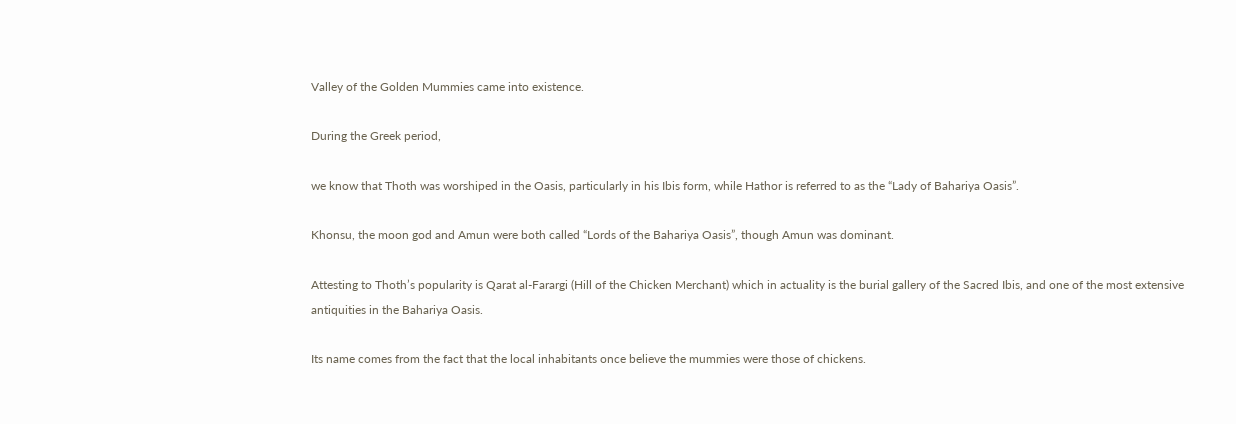Valley of the Golden Mummies came into existence.

During the Greek period,

we know that Thoth was worshiped in the Oasis, particularly in his Ibis form, while Hathor is referred to as the “Lady of Bahariya Oasis”.

Khonsu, the moon god and Amun were both called “Lords of the Bahariya Oasis”, though Amun was dominant.

Attesting to Thoth’s popularity is Qarat al-Farargi (Hill of the Chicken Merchant) which in actuality is the burial gallery of the Sacred Ibis, and one of the most extensive antiquities in the Bahariya Oasis.

Its name comes from the fact that the local inhabitants once believe the mummies were those of chickens.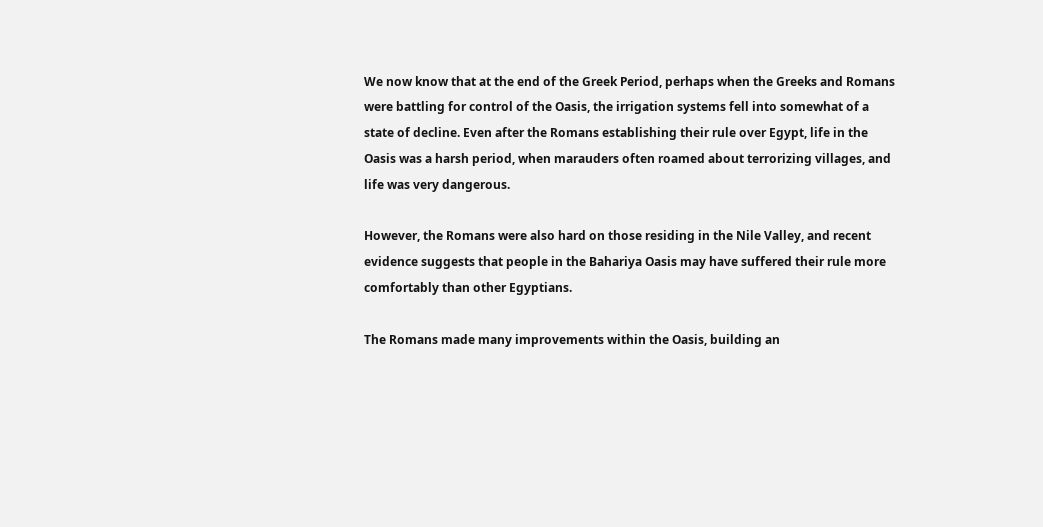We now know that at the end of the Greek Period, perhaps when the Greeks and Romans were battling for control of the Oasis, the irrigation systems fell into somewhat of a state of decline. Even after the Romans establishing their rule over Egypt, life in the Oasis was a harsh period, when marauders often roamed about terrorizing villages, and life was very dangerous.

However, the Romans were also hard on those residing in the Nile Valley, and recent evidence suggests that people in the Bahariya Oasis may have suffered their rule more comfortably than other Egyptians.

The Romans made many improvements within the Oasis, building an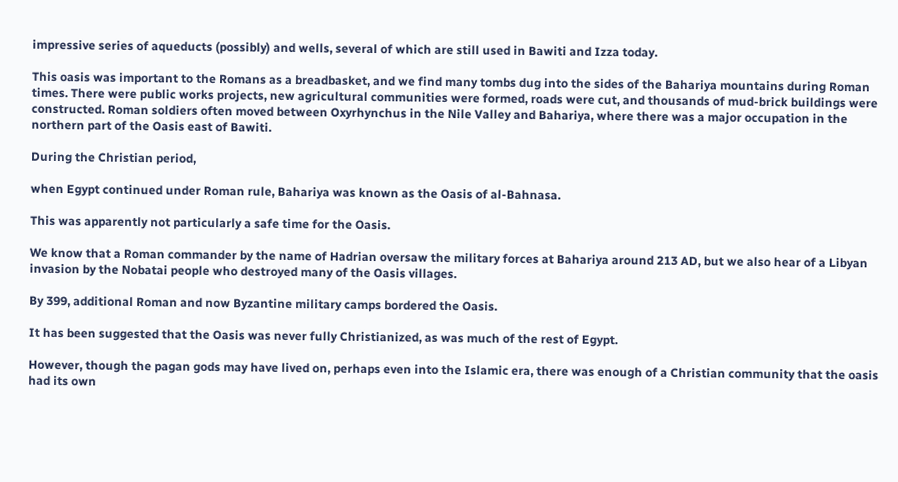impressive series of aqueducts (possibly) and wells, several of which are still used in Bawiti and Izza today.

This oasis was important to the Romans as a breadbasket, and we find many tombs dug into the sides of the Bahariya mountains during Roman times. There were public works projects, new agricultural communities were formed, roads were cut, and thousands of mud-brick buildings were constructed. Roman soldiers often moved between Oxyrhynchus in the Nile Valley and Bahariya, where there was a major occupation in the northern part of the Oasis east of Bawiti.

During the Christian period,

when Egypt continued under Roman rule, Bahariya was known as the Oasis of al-Bahnasa.

This was apparently not particularly a safe time for the Oasis.

We know that a Roman commander by the name of Hadrian oversaw the military forces at Bahariya around 213 AD, but we also hear of a Libyan invasion by the Nobatai people who destroyed many of the Oasis villages.

By 399, additional Roman and now Byzantine military camps bordered the Oasis.

It has been suggested that the Oasis was never fully Christianized, as was much of the rest of Egypt.

However, though the pagan gods may have lived on, perhaps even into the Islamic era, there was enough of a Christian community that the oasis had its own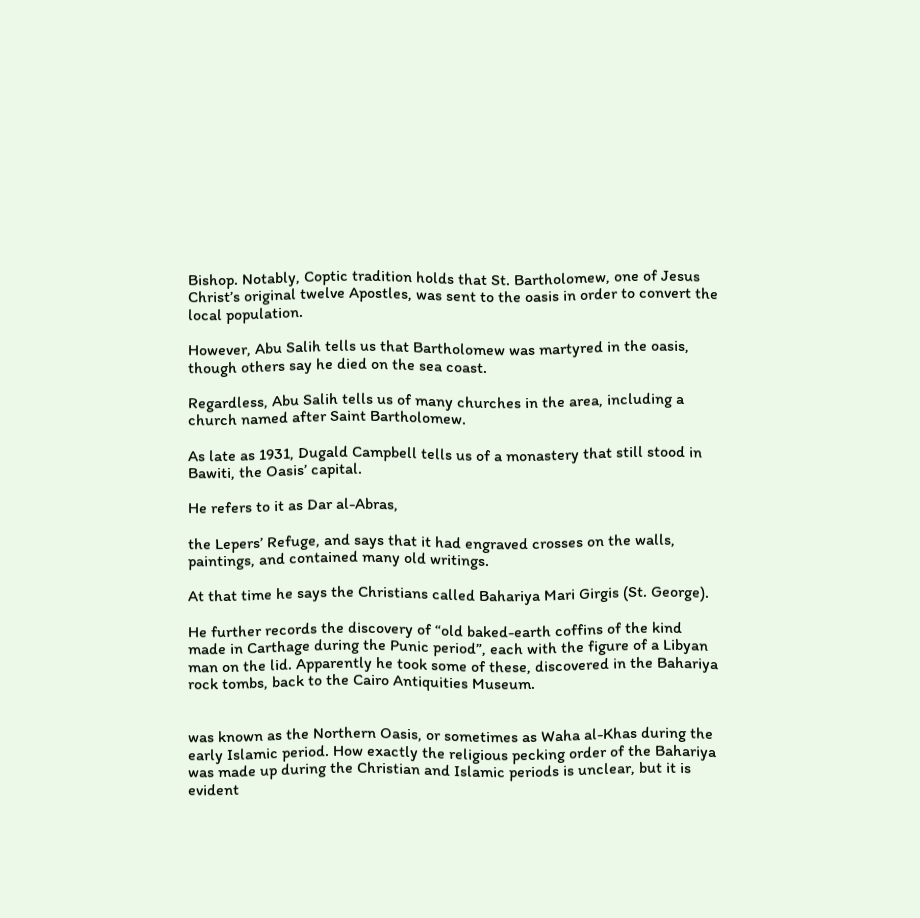Bishop. Notably, Coptic tradition holds that St. Bartholomew, one of Jesus Christ’s original twelve Apostles, was sent to the oasis in order to convert the local population.

However, Abu Salih tells us that Bartholomew was martyred in the oasis, though others say he died on the sea coast.

Regardless, Abu Salih tells us of many churches in the area, including a church named after Saint Bartholomew.

As late as 1931, Dugald Campbell tells us of a monastery that still stood in Bawiti, the Oasis’ capital.

He refers to it as Dar al-Abras,

the Lepers’ Refuge, and says that it had engraved crosses on the walls, paintings, and contained many old writings.

At that time he says the Christians called Bahariya Mari Girgis (St. George).

He further records the discovery of “old baked-earth coffins of the kind made in Carthage during the Punic period”, each with the figure of a Libyan man on the lid. Apparently he took some of these, discovered in the Bahariya rock tombs, back to the Cairo Antiquities Museum.


was known as the Northern Oasis, or sometimes as Waha al-Khas during the early Islamic period. How exactly the religious pecking order of the Bahariya was made up during the Christian and Islamic periods is unclear, but it is evident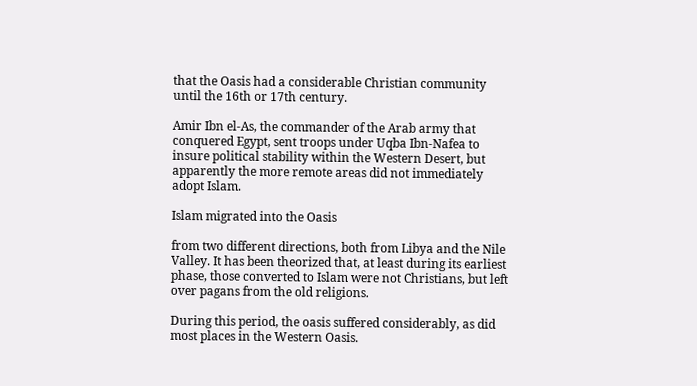that the Oasis had a considerable Christian community until the 16th or 17th century.

Amir Ibn el-As, the commander of the Arab army that conquered Egypt, sent troops under Uqba Ibn-Nafea to insure political stability within the Western Desert, but apparently the more remote areas did not immediately adopt Islam.

Islam migrated into the Oasis

from two different directions, both from Libya and the Nile Valley. It has been theorized that, at least during its earliest phase, those converted to Islam were not Christians, but left over pagans from the old religions.

During this period, the oasis suffered considerably, as did most places in the Western Oasis.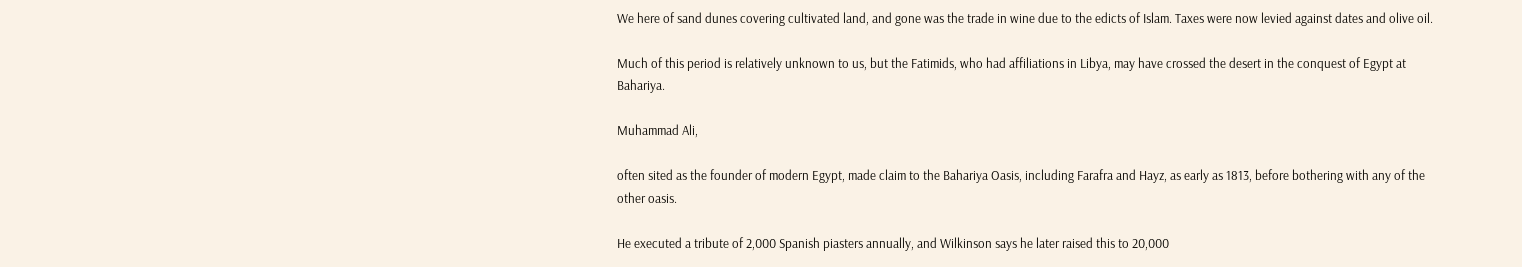We here of sand dunes covering cultivated land, and gone was the trade in wine due to the edicts of Islam. Taxes were now levied against dates and olive oil.

Much of this period is relatively unknown to us, but the Fatimids, who had affiliations in Libya, may have crossed the desert in the conquest of Egypt at Bahariya.

Muhammad Ali,

often sited as the founder of modern Egypt, made claim to the Bahariya Oasis, including Farafra and Hayz, as early as 1813, before bothering with any of the other oasis.

He executed a tribute of 2,000 Spanish piasters annually, and Wilkinson says he later raised this to 20,000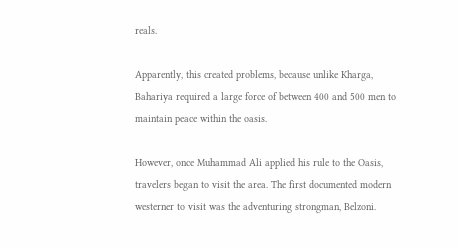reals.

Apparently, this created problems, because unlike Kharga, Bahariya required a large force of between 400 and 500 men to maintain peace within the oasis.

However, once Muhammad Ali applied his rule to the Oasis, travelers began to visit the area. The first documented modern westerner to visit was the adventuring strongman, Belzoni.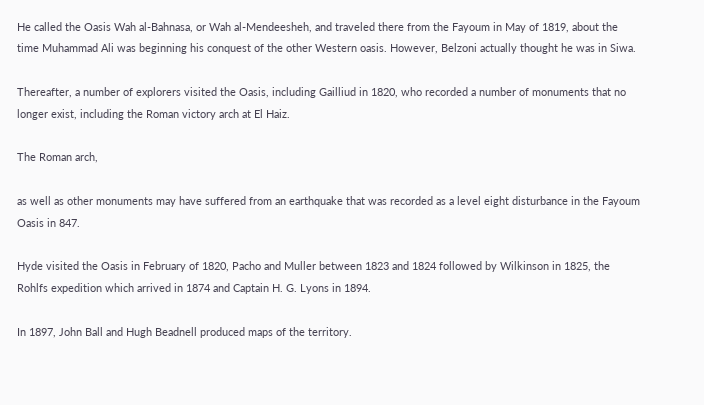He called the Oasis Wah al-Bahnasa, or Wah al-Mendeesheh, and traveled there from the Fayoum in May of 1819, about the time Muhammad Ali was beginning his conquest of the other Western oasis. However, Belzoni actually thought he was in Siwa.

Thereafter, a number of explorers visited the Oasis, including Gailliud in 1820, who recorded a number of monuments that no longer exist, including the Roman victory arch at El Haiz.

The Roman arch,

as well as other monuments may have suffered from an earthquake that was recorded as a level eight disturbance in the Fayoum Oasis in 847.

Hyde visited the Oasis in February of 1820, Pacho and Muller between 1823 and 1824 followed by Wilkinson in 1825, the Rohlfs expedition which arrived in 1874 and Captain H. G. Lyons in 1894.

In 1897, John Ball and Hugh Beadnell produced maps of the territory.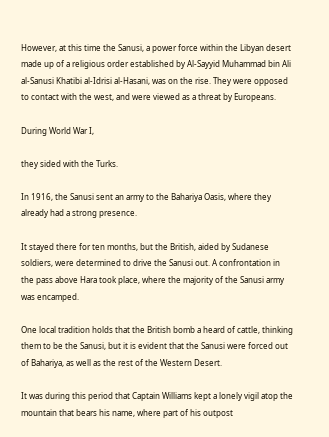However, at this time the Sanusi, a power force within the Libyan desert made up of a religious order established by Al-Sayyid Muhammad bin Ali al-Sanusi Khatibi al-Idrisi al-Hasani, was on the rise. They were opposed to contact with the west, and were viewed as a threat by Europeans.

During World War I,

they sided with the Turks.

In 1916, the Sanusi sent an army to the Bahariya Oasis, where they already had a strong presence.

It stayed there for ten months, but the British, aided by Sudanese soldiers, were determined to drive the Sanusi out. A confrontation in the pass above Hara took place, where the majority of the Sanusi army was encamped.

One local tradition holds that the British bomb a heard of cattle, thinking them to be the Sanusi, but it is evident that the Sanusi were forced out of Bahariya, as well as the rest of the Western Desert.

It was during this period that Captain Williams kept a lonely vigil atop the mountain that bears his name, where part of his outpost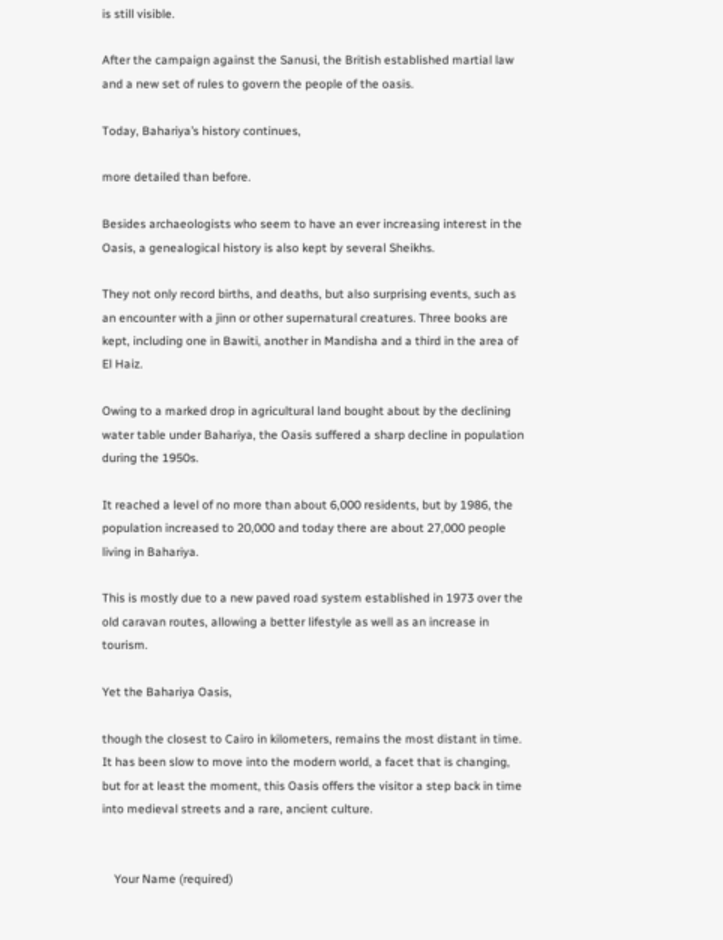is still visible.

After the campaign against the Sanusi, the British established martial law and a new set of rules to govern the people of the oasis.

Today, Bahariya’s history continues,

more detailed than before.

Besides archaeologists who seem to have an ever increasing interest in the Oasis, a genealogical history is also kept by several Sheikhs.

They not only record births, and deaths, but also surprising events, such as an encounter with a jinn or other supernatural creatures. Three books are kept, including one in Bawiti, another in Mandisha and a third in the area of El Haiz.

Owing to a marked drop in agricultural land bought about by the declining water table under Bahariya, the Oasis suffered a sharp decline in population during the 1950s.

It reached a level of no more than about 6,000 residents, but by 1986, the population increased to 20,000 and today there are about 27,000 people living in Bahariya.

This is mostly due to a new paved road system established in 1973 over the old caravan routes, allowing a better lifestyle as well as an increase in tourism.

Yet the Bahariya Oasis,

though the closest to Cairo in kilometers, remains the most distant in time. It has been slow to move into the modern world, a facet that is changing, but for at least the moment, this Oasis offers the visitor a step back in time into medieval streets and a rare, ancient culture.


    Your Name (required)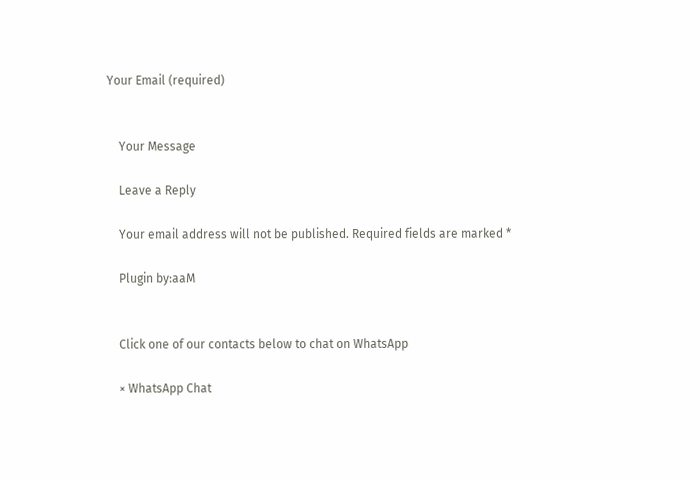Your Email (required)


    Your Message

    Leave a Reply

    Your email address will not be published. Required fields are marked *

    Plugin by:aaM


    Click one of our contacts below to chat on WhatsApp

    × WhatsApp Chat